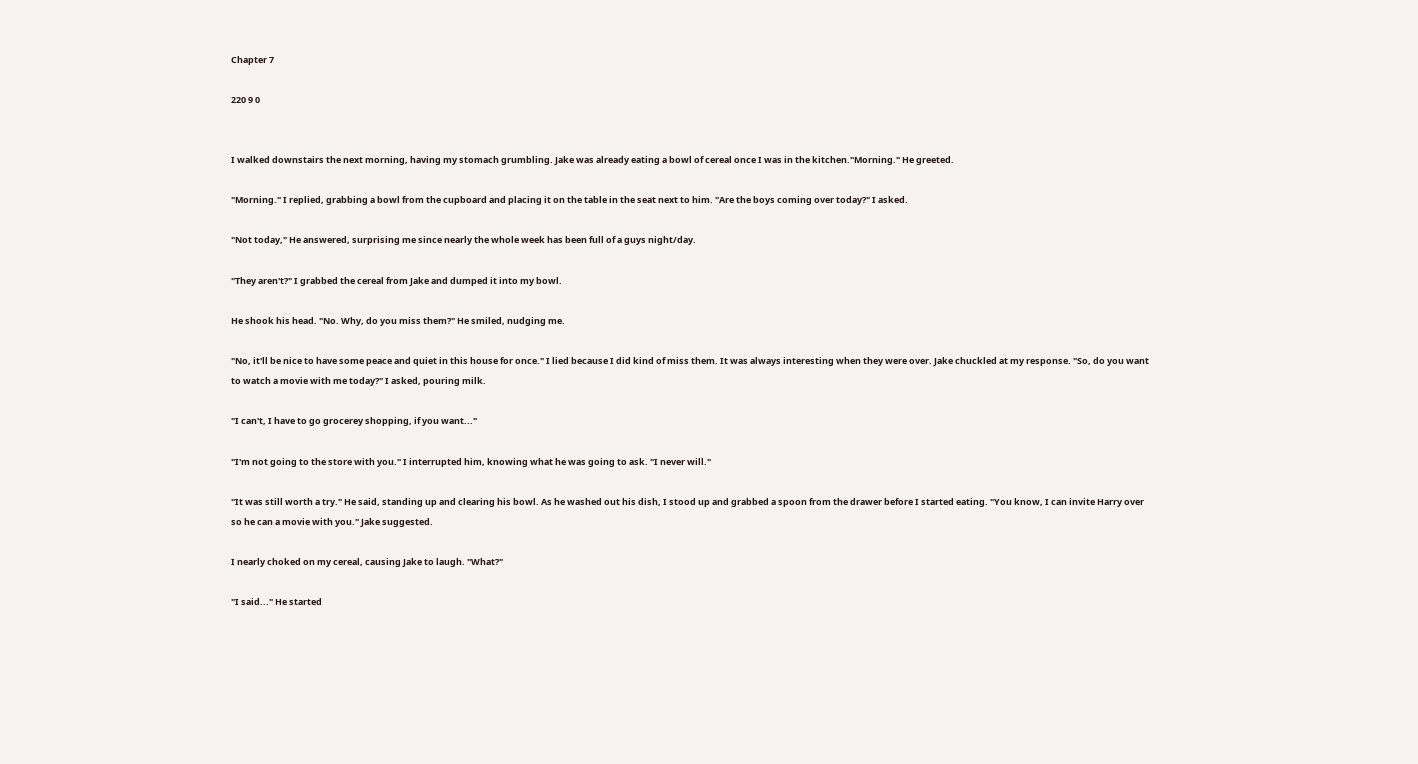Chapter 7

220 9 0


I walked downstairs the next morning, having my stomach grumbling. Jake was already eating a bowl of cereal once I was in the kitchen."Morning." He greeted.

"Morning." I replied, grabbing a bowl from the cupboard and placing it on the table in the seat next to him. "Are the boys coming over today?" I asked.

"Not today," He answered, surprising me since nearly the whole week has been full of a guys night/day.

"They aren't?" I grabbed the cereal from Jake and dumped it into my bowl.

He shook his head. "No. Why, do you miss them?" He smiled, nudging me.

"No, it'll be nice to have some peace and quiet in this house for once." I lied because I did kind of miss them. It was always interesting when they were over. Jake chuckled at my response. "So, do you want to watch a movie with me today?" I asked, pouring milk.

"I can't, I have to go grocerey shopping, if you want..."

"I'm not going to the store with you." I interrupted him, knowing what he was going to ask. "I never will."

"It was still worth a try." He said, standing up and clearing his bowl. As he washed out his dish, I stood up and grabbed a spoon from the drawer before I started eating. "You know, I can invite Harry over so he can a movie with you." Jake suggested.

I nearly choked on my cereal, causing Jake to laugh. "What?"

"I said..." He started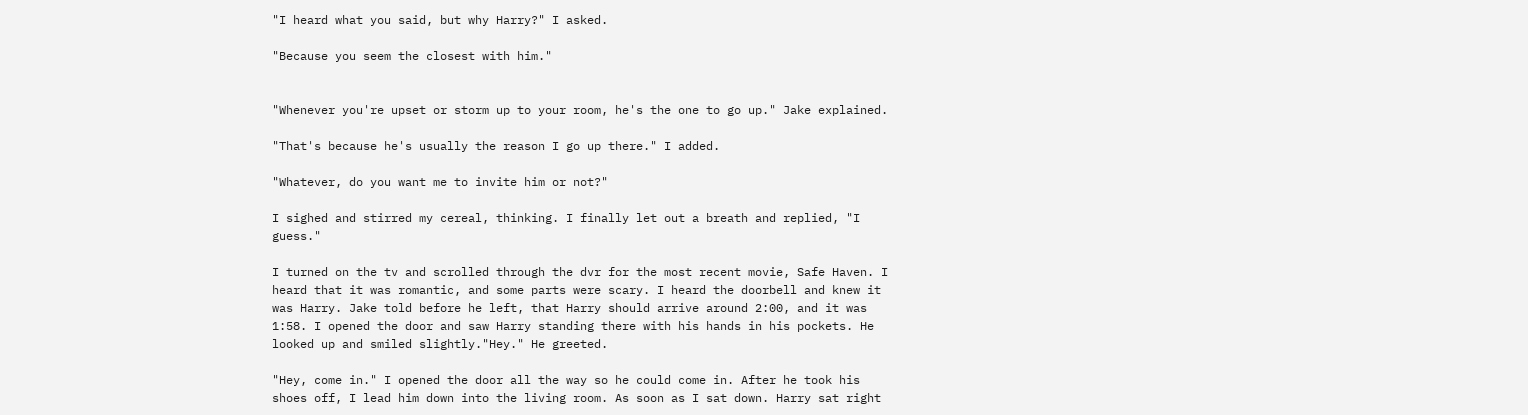"I heard what you said, but why Harry?" I asked.

"Because you seem the closest with him."


"Whenever you're upset or storm up to your room, he's the one to go up." Jake explained.

"That's because he's usually the reason I go up there." I added.

"Whatever, do you want me to invite him or not?"

I sighed and stirred my cereal, thinking. I finally let out a breath and replied, "I guess."

I turned on the tv and scrolled through the dvr for the most recent movie, Safe Haven. I heard that it was romantic, and some parts were scary. I heard the doorbell and knew it was Harry. Jake told before he left, that Harry should arrive around 2:00, and it was 1:58. I opened the door and saw Harry standing there with his hands in his pockets. He looked up and smiled slightly."Hey." He greeted.

"Hey, come in." I opened the door all the way so he could come in. After he took his shoes off, I lead him down into the living room. As soon as I sat down. Harry sat right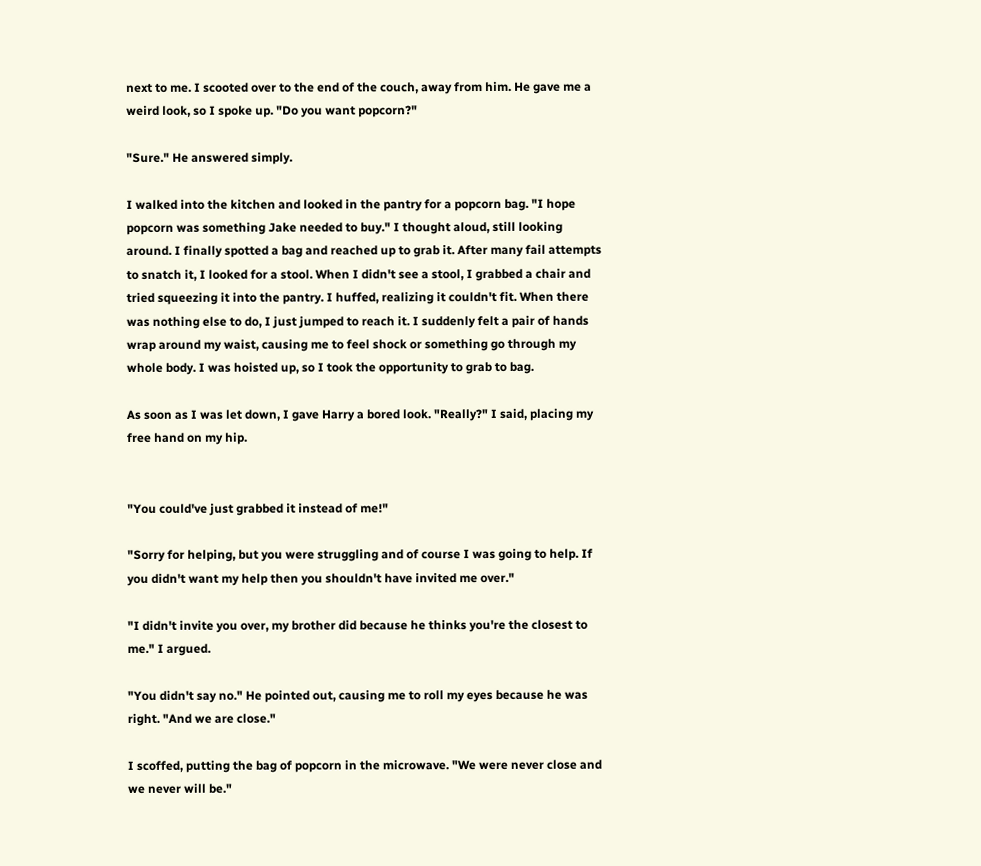next to me. I scooted over to the end of the couch, away from him. He gave me a weird look, so I spoke up. "Do you want popcorn?"

"Sure." He answered simply.

I walked into the kitchen and looked in the pantry for a popcorn bag. "I hope popcorn was something Jake needed to buy." I thought aloud, still looking around. I finally spotted a bag and reached up to grab it. After many fail attempts to snatch it, I looked for a stool. When I didn't see a stool, I grabbed a chair and tried squeezing it into the pantry. I huffed, realizing it couldn't fit. When there was nothing else to do, I just jumped to reach it. I suddenly felt a pair of hands wrap around my waist, causing me to feel shock or something go through my whole body. I was hoisted up, so I took the opportunity to grab to bag.

As soon as I was let down, I gave Harry a bored look. "Really?" I said, placing my free hand on my hip.


"You could've just grabbed it instead of me!"

"Sorry for helping, but you were struggling and of course I was going to help. If you didn't want my help then you shouldn't have invited me over."

"I didn't invite you over, my brother did because he thinks you're the closest to me." I argued.

"You didn't say no." He pointed out, causing me to roll my eyes because he was right. "And we are close."

I scoffed, putting the bag of popcorn in the microwave. "We were never close and we never will be."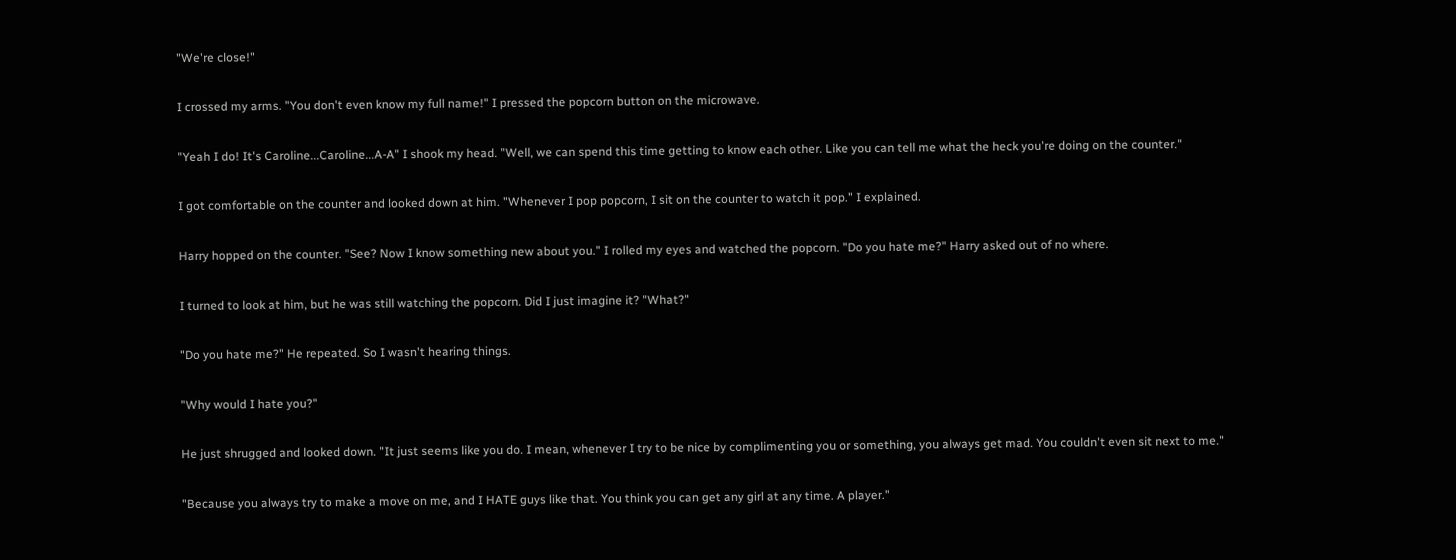"We're close!"

I crossed my arms. "You don't even know my full name!" I pressed the popcorn button on the microwave.

"Yeah I do! It's Caroline...Caroline...A-A" I shook my head. "Well, we can spend this time getting to know each other. Like you can tell me what the heck you're doing on the counter."

I got comfortable on the counter and looked down at him. "Whenever I pop popcorn, I sit on the counter to watch it pop." I explained.

Harry hopped on the counter. "See? Now I know something new about you." I rolled my eyes and watched the popcorn. "Do you hate me?" Harry asked out of no where.

I turned to look at him, but he was still watching the popcorn. Did I just imagine it? "What?"

"Do you hate me?" He repeated. So I wasn't hearing things.

"Why would I hate you?"

He just shrugged and looked down. "It just seems like you do. I mean, whenever I try to be nice by complimenting you or something, you always get mad. You couldn't even sit next to me."

"Because you always try to make a move on me, and I HATE guys like that. You think you can get any girl at any time. A player."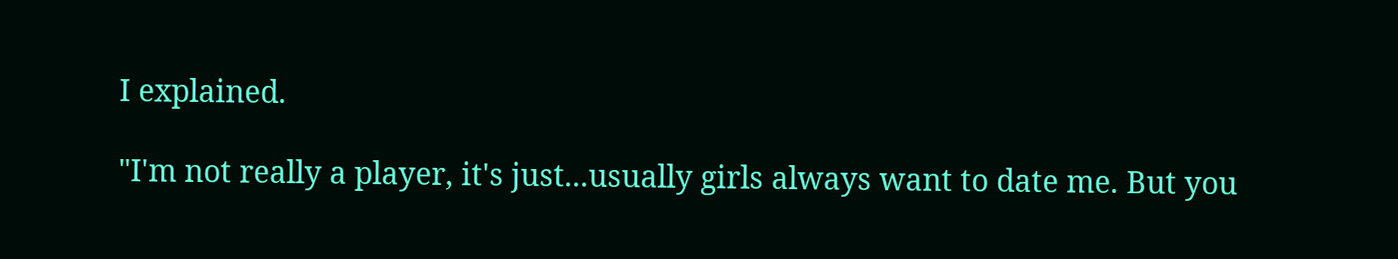I explained.

"I'm not really a player, it's just...usually girls always want to date me. But you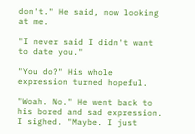don't." He said, now looking at me.

"I never said I didn't want to date you."

"You do?" His whole expression turned hopeful.

"Woah. No." He went back to his bored and sad expression. I sighed. "Maybe. I just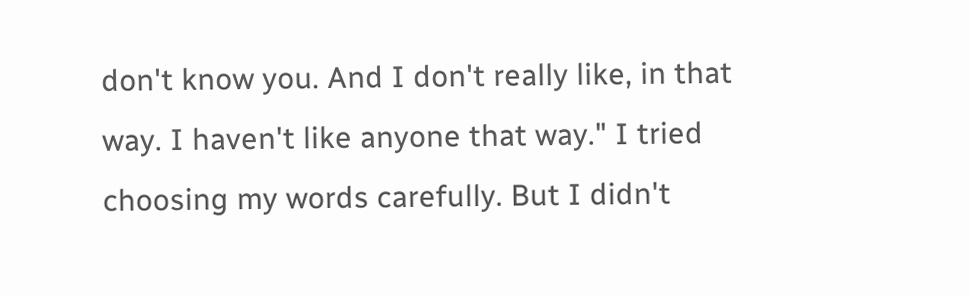don't know you. And I don't really like, in that way. I haven't like anyone that way." I tried choosing my words carefully. But I didn't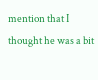mention that I thought he was a bit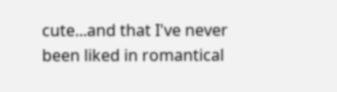cute...and that I've never been liked in romantical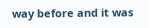way before and it was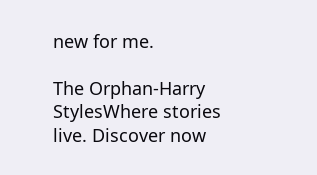new for me.

The Orphan-Harry StylesWhere stories live. Discover now